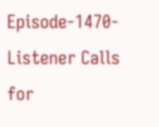Episode-1470- Listener Calls for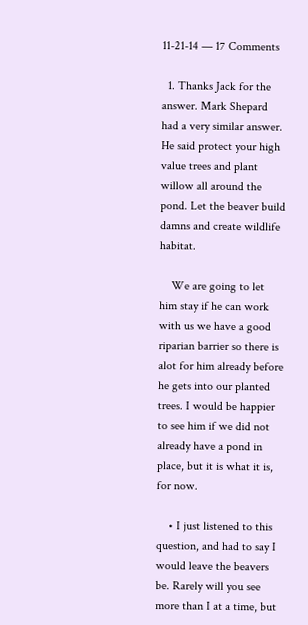11-21-14 — 17 Comments

  1. Thanks Jack for the answer. Mark Shepard had a very similar answer. He said protect your high value trees and plant willow all around the pond. Let the beaver build damns and create wildlife habitat.

    We are going to let him stay if he can work with us we have a good riparian barrier so there is alot for him already before he gets into our planted trees. I would be happier to see him if we did not already have a pond in place, but it is what it is, for now.

    • I just listened to this question, and had to say I would leave the beavers be. Rarely will you see more than I at a time, but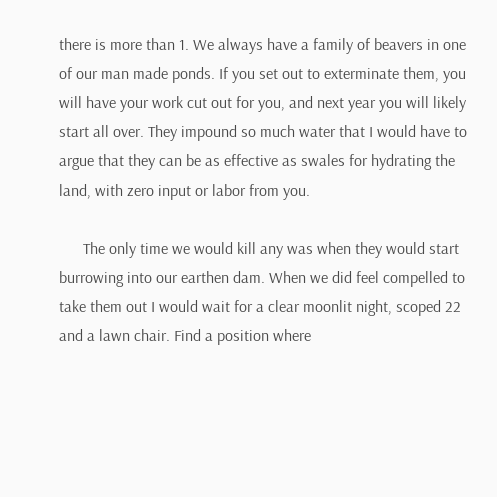there is more than 1. We always have a family of beavers in one of our man made ponds. If you set out to exterminate them, you will have your work cut out for you, and next year you will likely start all over. They impound so much water that I would have to argue that they can be as effective as swales for hydrating the land, with zero input or labor from you.

      The only time we would kill any was when they would start burrowing into our earthen dam. When we did feel compelled to take them out I would wait for a clear moonlit night, scoped 22 and a lawn chair. Find a position where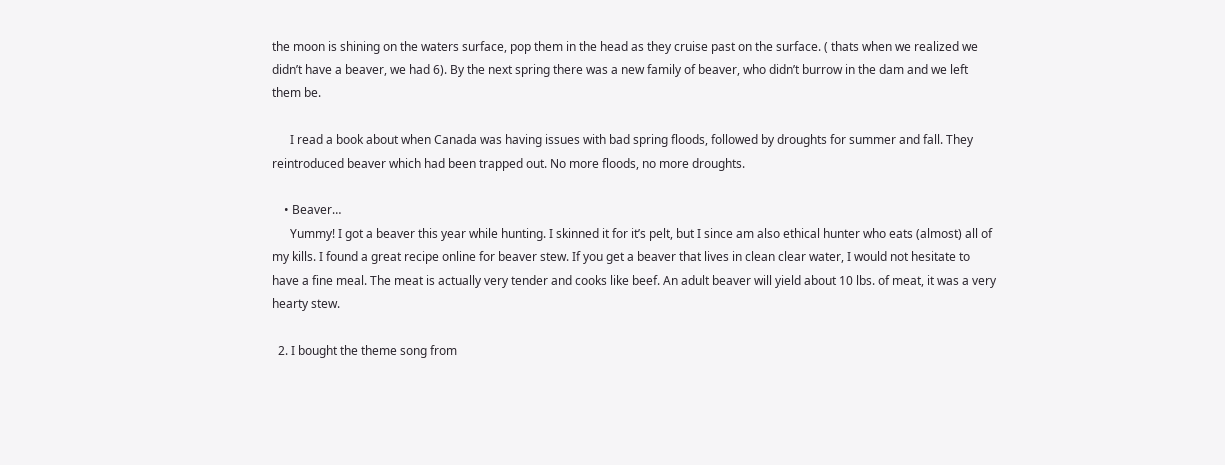the moon is shining on the waters surface, pop them in the head as they cruise past on the surface. ( thats when we realized we didn’t have a beaver, we had 6). By the next spring there was a new family of beaver, who didn’t burrow in the dam and we left them be.

      I read a book about when Canada was having issues with bad spring floods, followed by droughts for summer and fall. They reintroduced beaver which had been trapped out. No more floods, no more droughts.

    • Beaver…
      Yummy! I got a beaver this year while hunting. I skinned it for it’s pelt, but I since am also ethical hunter who eats (almost) all of my kills. I found a great recipe online for beaver stew. If you get a beaver that lives in clean clear water, I would not hesitate to have a fine meal. The meat is actually very tender and cooks like beef. An adult beaver will yield about 10 lbs. of meat, it was a very hearty stew.

  2. I bought the theme song from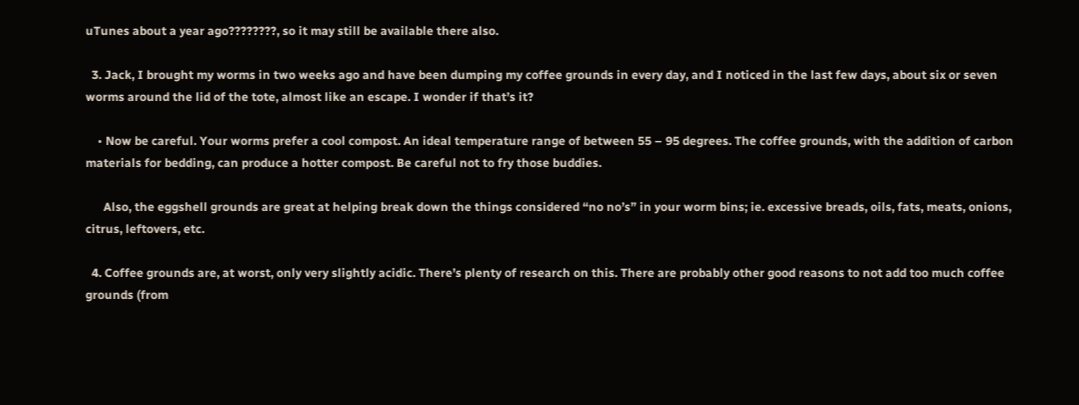uTunes about a year ago????????, so it may still be available there also.

  3. Jack, I brought my worms in two weeks ago and have been dumping my coffee grounds in every day, and I noticed in the last few days, about six or seven worms around the lid of the tote, almost like an escape. I wonder if that’s it?

    • Now be careful. Your worms prefer a cool compost. An ideal temperature range of between 55 – 95 degrees. The coffee grounds, with the addition of carbon materials for bedding, can produce a hotter compost. Be careful not to fry those buddies.

      Also, the eggshell grounds are great at helping break down the things considered “no no’s” in your worm bins; ie. excessive breads, oils, fats, meats, onions, citrus, leftovers, etc.

  4. Coffee grounds are, at worst, only very slightly acidic. There’s plenty of research on this. There are probably other good reasons to not add too much coffee grounds (from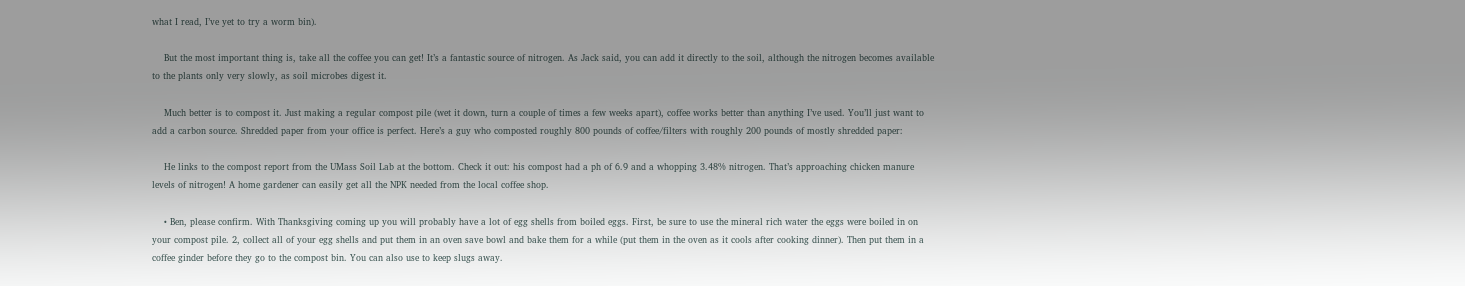what I read, I’ve yet to try a worm bin).

    But the most important thing is, take all the coffee you can get! It’s a fantastic source of nitrogen. As Jack said, you can add it directly to the soil, although the nitrogen becomes available to the plants only very slowly, as soil microbes digest it.

    Much better is to compost it. Just making a regular compost pile (wet it down, turn a couple of times a few weeks apart), coffee works better than anything I’ve used. You’ll just want to add a carbon source. Shredded paper from your office is perfect. Here’s a guy who composted roughly 800 pounds of coffee/filters with roughly 200 pounds of mostly shredded paper:

    He links to the compost report from the UMass Soil Lab at the bottom. Check it out: his compost had a ph of 6.9 and a whopping 3.48% nitrogen. That’s approaching chicken manure levels of nitrogen! A home gardener can easily get all the NPK needed from the local coffee shop.

    • Ben, please confirm. With Thanksgiving coming up you will probably have a lot of egg shells from boiled eggs. First, be sure to use the mineral rich water the eggs were boiled in on your compost pile. 2, collect all of your egg shells and put them in an oven save bowl and bake them for a while (put them in the oven as it cools after cooking dinner). Then put them in a coffee ginder before they go to the compost bin. You can also use to keep slugs away.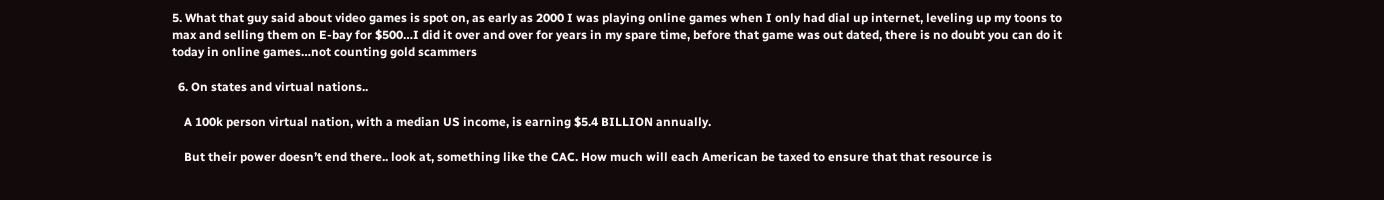5. What that guy said about video games is spot on, as early as 2000 I was playing online games when I only had dial up internet, leveling up my toons to max and selling them on E-bay for $500…I did it over and over for years in my spare time, before that game was out dated, there is no doubt you can do it today in online games…not counting gold scammers

  6. On states and virtual nations..

    A 100k person virtual nation, with a median US income, is earning $5.4 BILLION annually.

    But their power doesn’t end there.. look at, something like the CAC. How much will each American be taxed to ensure that that resource is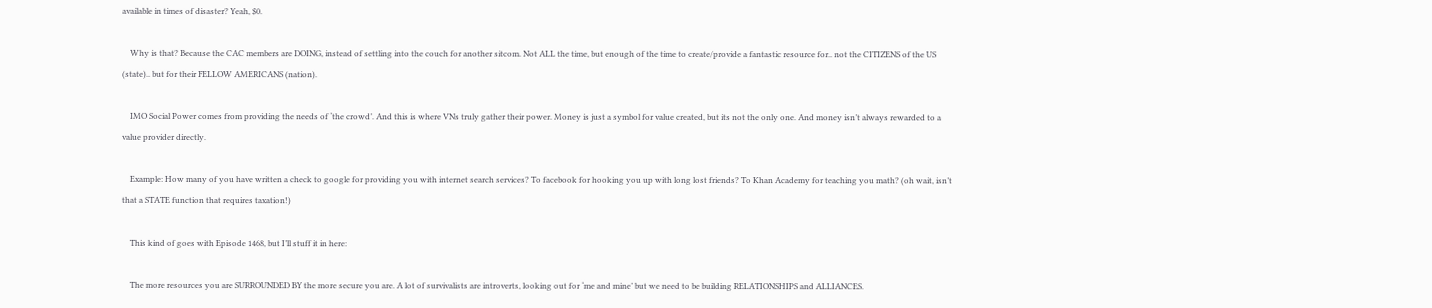available in times of disaster? Yeah, $0.

    Why is that? Because the CAC members are DOING, instead of settling into the couch for another sitcom. Not ALL the time, but enough of the time to create/provide a fantastic resource for.. not the CITIZENS of the US (state).. but for their FELLOW AMERICANS (nation).

    IMO Social Power comes from providing the needs of ‘the crowd’. And this is where VNs truly gather their power. Money is just a symbol for value created, but its not the only one. And money isn’t always rewarded to a value provider directly.

    Example: How many of you have written a check to google for providing you with internet search services? To facebook for hooking you up with long lost friends? To Khan Academy for teaching you math? (oh wait, isn’t that a STATE function that requires taxation!)

    This kind of goes with Episode 1468, but I’ll stuff it in here:

    The more resources you are SURROUNDED BY the more secure you are. A lot of survivalists are introverts, looking out for ‘me and mine’ but we need to be building RELATIONSHIPS and ALLIANCES.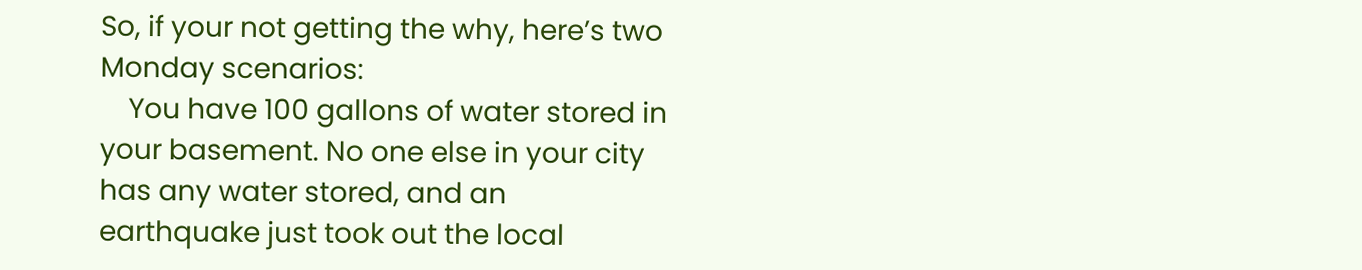So, if your not getting the why, here’s two Monday scenarios:
    You have 100 gallons of water stored in your basement. No one else in your city has any water stored, and an earthquake just took out the local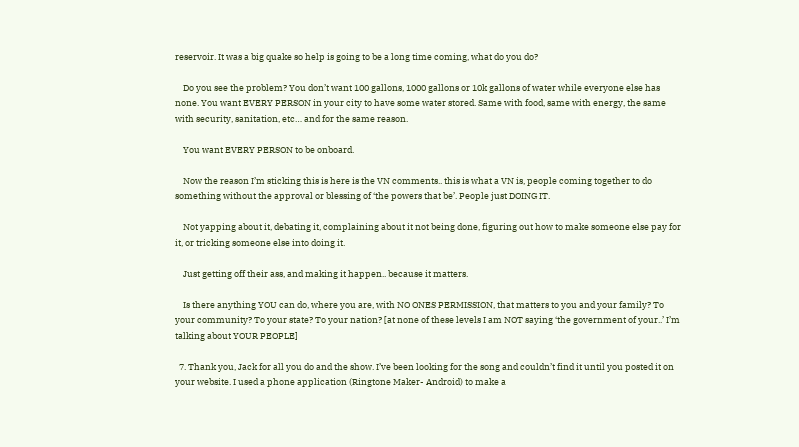reservoir. It was a big quake so help is going to be a long time coming, what do you do?

    Do you see the problem? You don’t want 100 gallons, 1000 gallons or 10k gallons of water while everyone else has none. You want EVERY PERSON in your city to have some water stored. Same with food, same with energy, the same with security, sanitation, etc… and for the same reason.

    You want EVERY PERSON to be onboard.

    Now the reason I’m sticking this is here is the VN comments.. this is what a VN is, people coming together to do something without the approval or blessing of ‘the powers that be’. People just DOING IT.

    Not yapping about it, debating it, complaining about it not being done, figuring out how to make someone else pay for it, or tricking someone else into doing it.

    Just getting off their ass, and making it happen.. because it matters.

    Is there anything YOU can do, where you are, with NO ONES PERMISSION, that matters to you and your family? To your community? To your state? To your nation? [at none of these levels I am NOT saying ‘the government of your..’ I’m talking about YOUR PEOPLE]

  7. Thank you, Jack for all you do and the show. I’ve been looking for the song and couldn’t find it until you posted it on your website. I used a phone application (Ringtone Maker- Android) to make a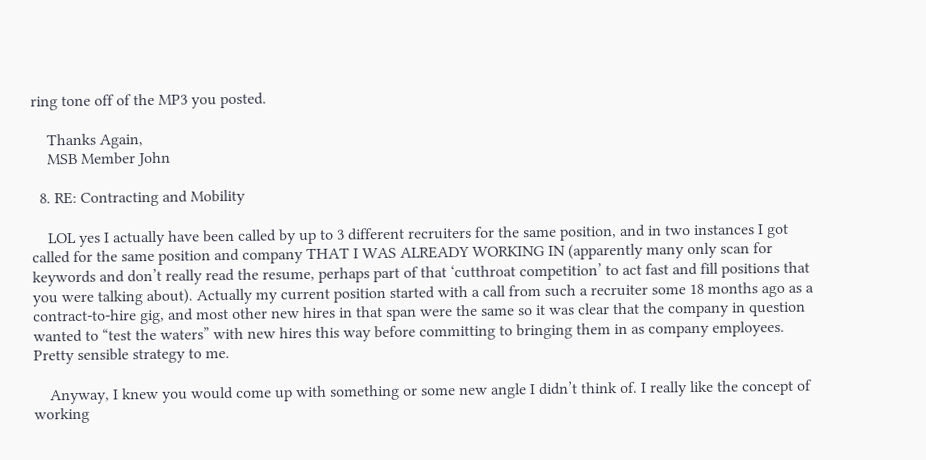ring tone off of the MP3 you posted.

    Thanks Again,
    MSB Member John

  8. RE: Contracting and Mobility

    LOL yes I actually have been called by up to 3 different recruiters for the same position, and in two instances I got called for the same position and company THAT I WAS ALREADY WORKING IN (apparently many only scan for keywords and don’t really read the resume, perhaps part of that ‘cutthroat competition’ to act fast and fill positions that you were talking about). Actually my current position started with a call from such a recruiter some 18 months ago as a contract-to-hire gig, and most other new hires in that span were the same so it was clear that the company in question wanted to “test the waters” with new hires this way before committing to bringing them in as company employees. Pretty sensible strategy to me.

    Anyway, I knew you would come up with something or some new angle I didn’t think of. I really like the concept of working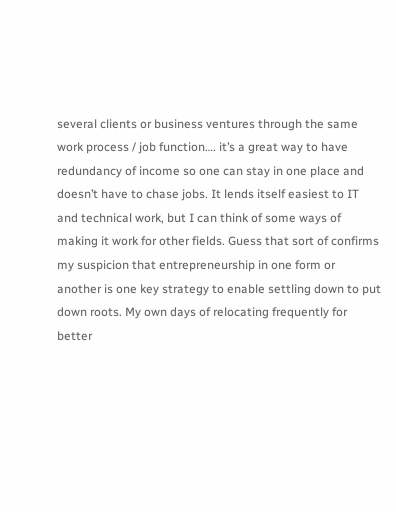several clients or business ventures through the same work process / job function…. it’s a great way to have redundancy of income so one can stay in one place and doesn’t have to chase jobs. It lends itself easiest to IT and technical work, but I can think of some ways of making it work for other fields. Guess that sort of confirms my suspicion that entrepreneurship in one form or another is one key strategy to enable settling down to put down roots. My own days of relocating frequently for better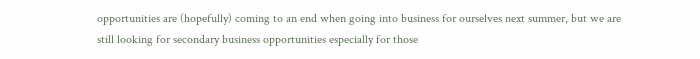opportunities are (hopefully) coming to an end when going into business for ourselves next summer, but we are still looking for secondary business opportunities especially for those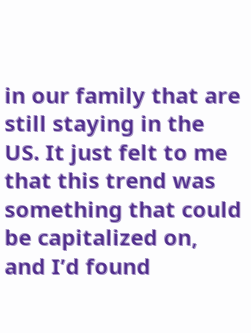in our family that are still staying in the US. It just felt to me that this trend was something that could be capitalized on, and I’d found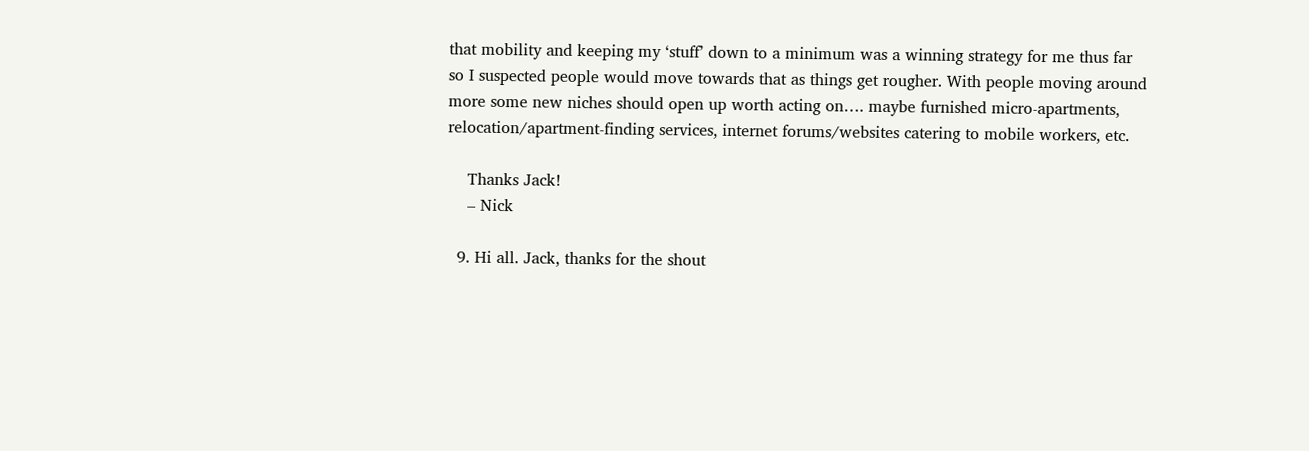that mobility and keeping my ‘stuff’ down to a minimum was a winning strategy for me thus far so I suspected people would move towards that as things get rougher. With people moving around more some new niches should open up worth acting on…. maybe furnished micro-apartments, relocation/apartment-finding services, internet forums/websites catering to mobile workers, etc.

    Thanks Jack!
    – Nick

  9. Hi all. Jack, thanks for the shout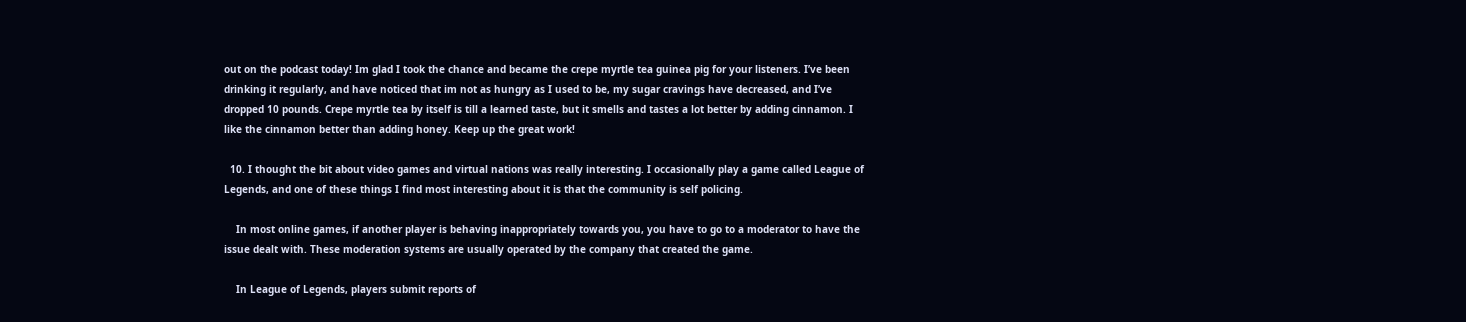out on the podcast today! Im glad I took the chance and became the crepe myrtle tea guinea pig for your listeners. I’ve been drinking it regularly, and have noticed that im not as hungry as I used to be, my sugar cravings have decreased, and I’ve dropped 10 pounds. Crepe myrtle tea by itself is till a learned taste, but it smells and tastes a lot better by adding cinnamon. I like the cinnamon better than adding honey. Keep up the great work!

  10. I thought the bit about video games and virtual nations was really interesting. I occasionally play a game called League of Legends, and one of these things I find most interesting about it is that the community is self policing.

    In most online games, if another player is behaving inappropriately towards you, you have to go to a moderator to have the issue dealt with. These moderation systems are usually operated by the company that created the game.

    In League of Legends, players submit reports of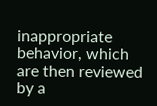inappropriate behavior, which are then reviewed by a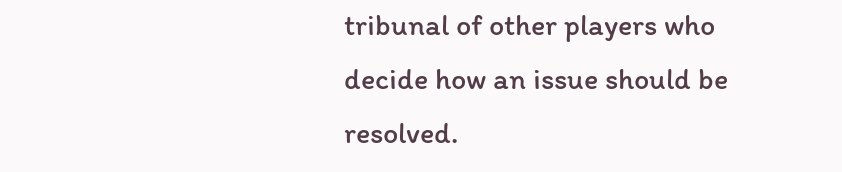tribunal of other players who decide how an issue should be resolved.